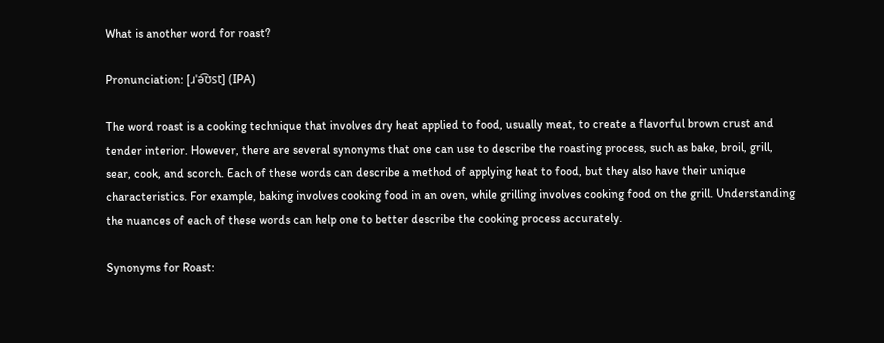What is another word for roast?

Pronunciation: [ɹˈə͡ʊst] (IPA)

The word roast is a cooking technique that involves dry heat applied to food, usually meat, to create a flavorful brown crust and tender interior. However, there are several synonyms that one can use to describe the roasting process, such as bake, broil, grill, sear, cook, and scorch. Each of these words can describe a method of applying heat to food, but they also have their unique characteristics. For example, baking involves cooking food in an oven, while grilling involves cooking food on the grill. Understanding the nuances of each of these words can help one to better describe the cooking process accurately.

Synonyms for Roast: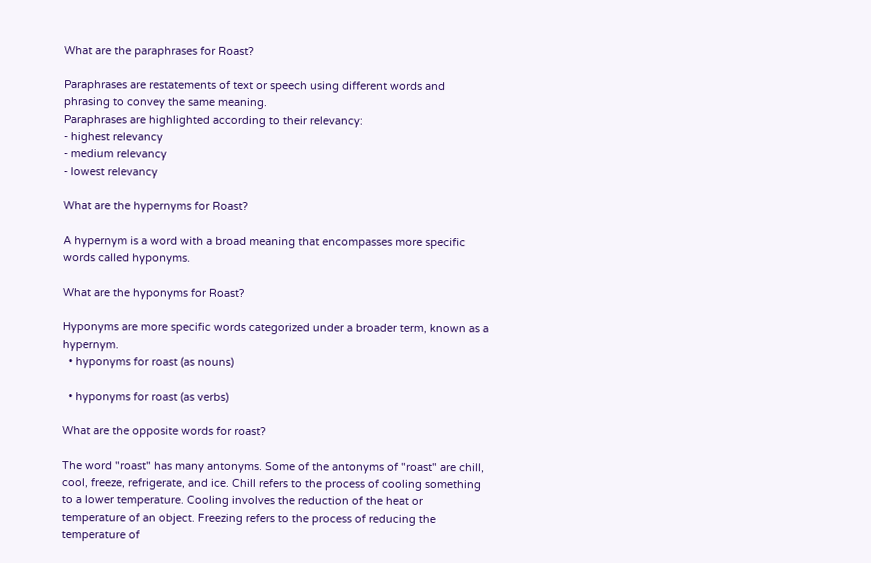What are the paraphrases for Roast?

Paraphrases are restatements of text or speech using different words and phrasing to convey the same meaning.
Paraphrases are highlighted according to their relevancy:
- highest relevancy
- medium relevancy
- lowest relevancy

What are the hypernyms for Roast?

A hypernym is a word with a broad meaning that encompasses more specific words called hyponyms.

What are the hyponyms for Roast?

Hyponyms are more specific words categorized under a broader term, known as a hypernym.
  • hyponyms for roast (as nouns)

  • hyponyms for roast (as verbs)

What are the opposite words for roast?

The word "roast" has many antonyms. Some of the antonyms of "roast" are chill, cool, freeze, refrigerate, and ice. Chill refers to the process of cooling something to a lower temperature. Cooling involves the reduction of the heat or temperature of an object. Freezing refers to the process of reducing the temperature of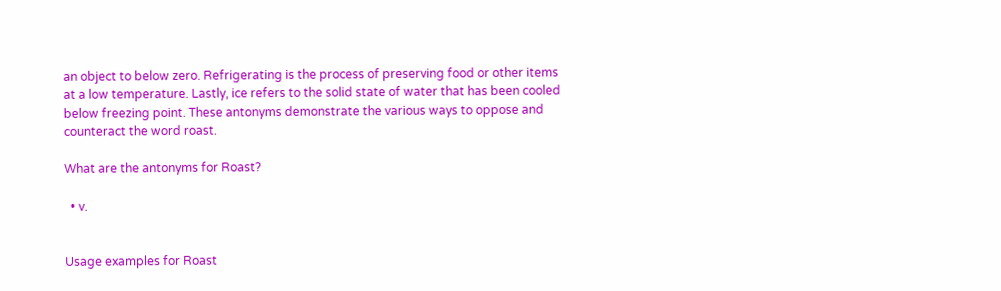an object to below zero. Refrigerating is the process of preserving food or other items at a low temperature. Lastly, ice refers to the solid state of water that has been cooled below freezing point. These antonyms demonstrate the various ways to oppose and counteract the word roast.

What are the antonyms for Roast?

  • v.


Usage examples for Roast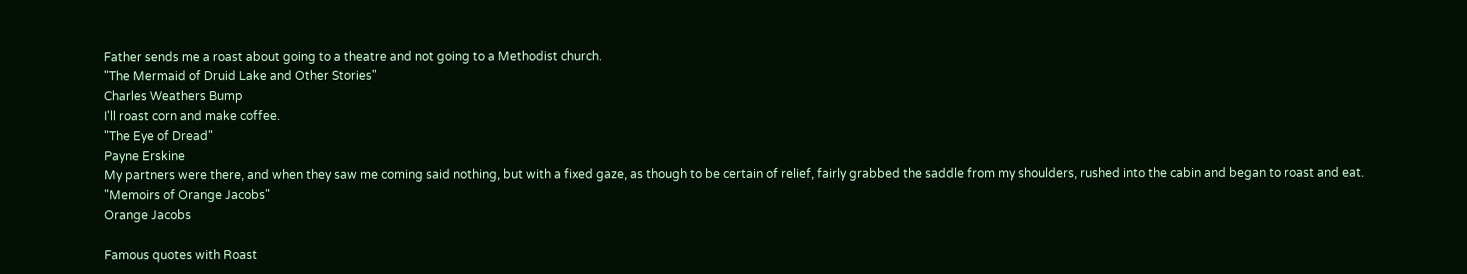Father sends me a roast about going to a theatre and not going to a Methodist church.
"The Mermaid of Druid Lake and Other Stories"
Charles Weathers Bump
I'll roast corn and make coffee.
"The Eye of Dread"
Payne Erskine
My partners were there, and when they saw me coming said nothing, but with a fixed gaze, as though to be certain of relief, fairly grabbed the saddle from my shoulders, rushed into the cabin and began to roast and eat.
"Memoirs of Orange Jacobs"
Orange Jacobs

Famous quotes with Roast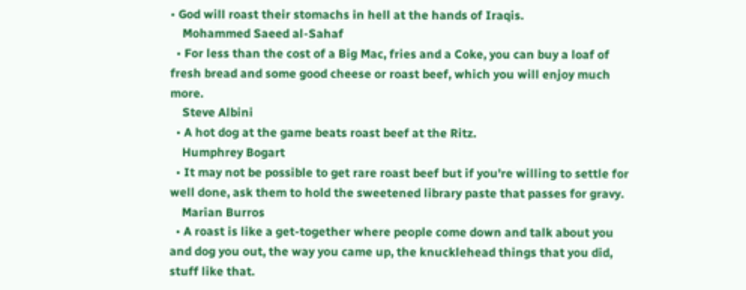• God will roast their stomachs in hell at the hands of Iraqis.
    Mohammed Saeed al-Sahaf
  • For less than the cost of a Big Mac, fries and a Coke, you can buy a loaf of fresh bread and some good cheese or roast beef, which you will enjoy much more.
    Steve Albini
  • A hot dog at the game beats roast beef at the Ritz.
    Humphrey Bogart
  • It may not be possible to get rare roast beef but if you're willing to settle for well done, ask them to hold the sweetened library paste that passes for gravy.
    Marian Burros
  • A roast is like a get-together where people come down and talk about you and dog you out, the way you came up, the knucklehead things that you did, stuff like that.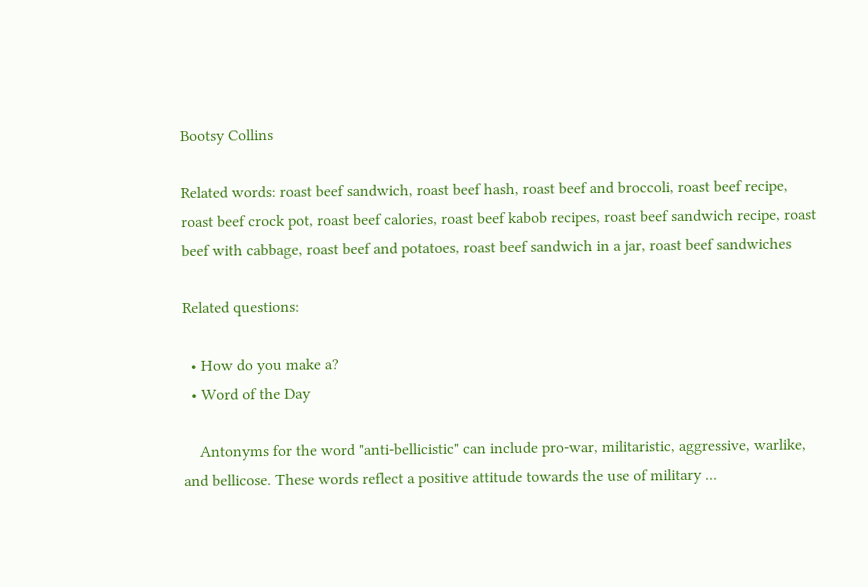Bootsy Collins

Related words: roast beef sandwich, roast beef hash, roast beef and broccoli, roast beef recipe, roast beef crock pot, roast beef calories, roast beef kabob recipes, roast beef sandwich recipe, roast beef with cabbage, roast beef and potatoes, roast beef sandwich in a jar, roast beef sandwiches

Related questions:

  • How do you make a?
  • Word of the Day

    Antonyms for the word "anti-bellicistic" can include pro-war, militaristic, aggressive, warlike, and bellicose. These words reflect a positive attitude towards the use of military ...